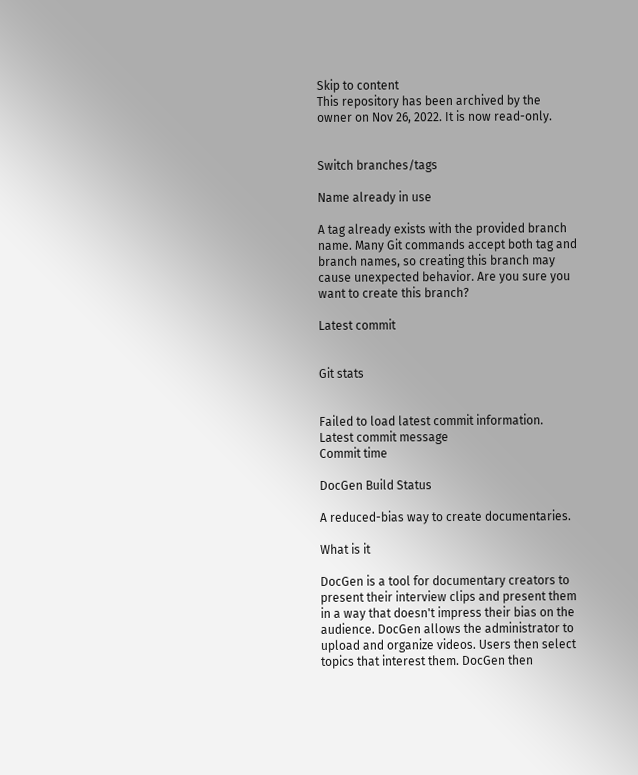Skip to content
This repository has been archived by the owner on Nov 26, 2022. It is now read-only.


Switch branches/tags

Name already in use

A tag already exists with the provided branch name. Many Git commands accept both tag and branch names, so creating this branch may cause unexpected behavior. Are you sure you want to create this branch?

Latest commit


Git stats


Failed to load latest commit information.
Latest commit message
Commit time

DocGen Build Status

A reduced-bias way to create documentaries.

What is it

DocGen is a tool for documentary creators to present their interview clips and present them in a way that doesn't impress their bias on the audience. DocGen allows the administrator to upload and organize videos. Users then select topics that interest them. DocGen then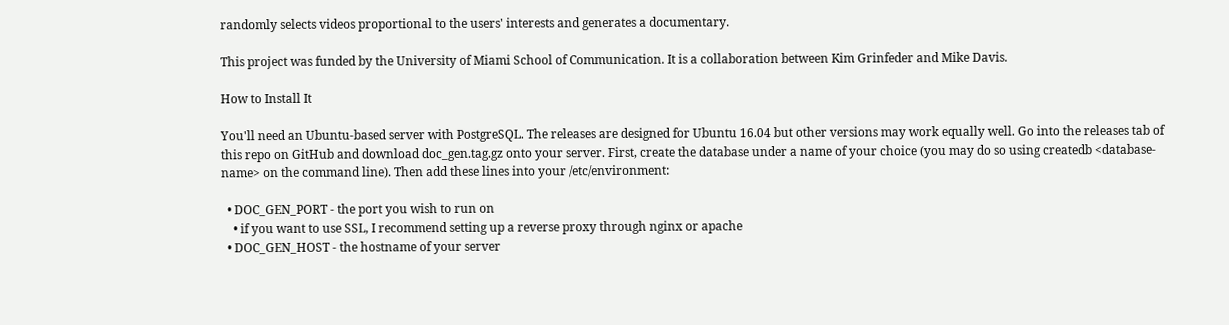randomly selects videos proportional to the users' interests and generates a documentary.

This project was funded by the University of Miami School of Communication. It is a collaboration between Kim Grinfeder and Mike Davis.

How to Install It

You'll need an Ubuntu-based server with PostgreSQL. The releases are designed for Ubuntu 16.04 but other versions may work equally well. Go into the releases tab of this repo on GitHub and download doc_gen.tag.gz onto your server. First, create the database under a name of your choice (you may do so using createdb <database-name> on the command line). Then add these lines into your /etc/environment:

  • DOC_GEN_PORT - the port you wish to run on
    • if you want to use SSL, I recommend setting up a reverse proxy through nginx or apache
  • DOC_GEN_HOST - the hostname of your server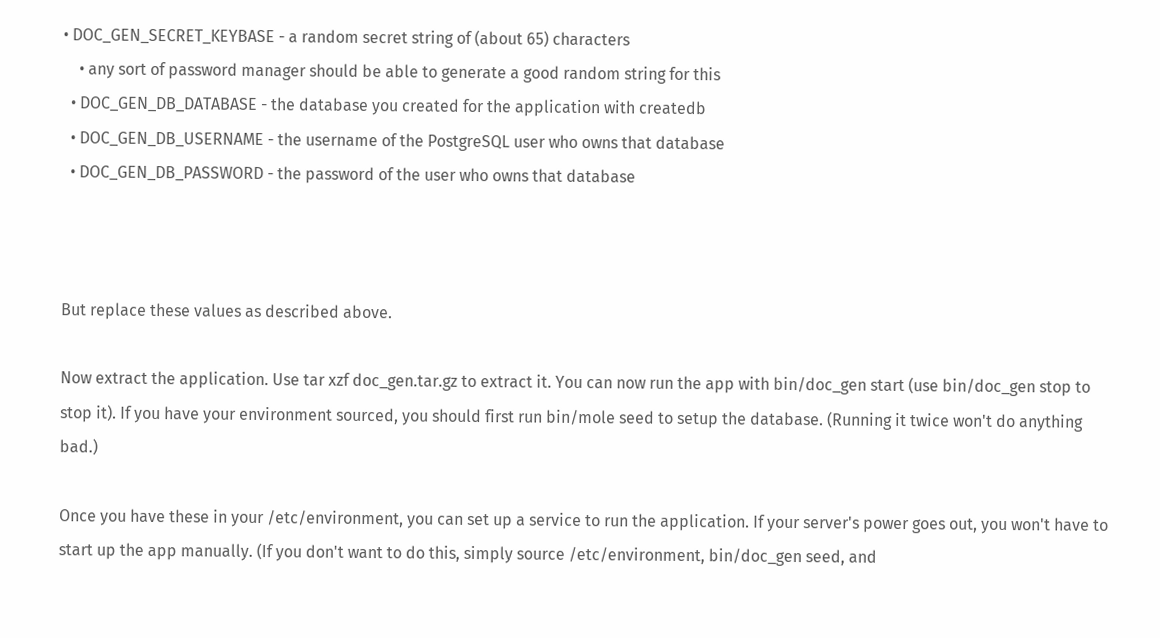• DOC_GEN_SECRET_KEYBASE - a random secret string of (about 65) characters
    • any sort of password manager should be able to generate a good random string for this
  • DOC_GEN_DB_DATABASE - the database you created for the application with createdb
  • DOC_GEN_DB_USERNAME - the username of the PostgreSQL user who owns that database
  • DOC_GEN_DB_PASSWORD - the password of the user who owns that database



But replace these values as described above.

Now extract the application. Use tar xzf doc_gen.tar.gz to extract it. You can now run the app with bin/doc_gen start (use bin/doc_gen stop to stop it). If you have your environment sourced, you should first run bin/mole seed to setup the database. (Running it twice won't do anything bad.)

Once you have these in your /etc/environment, you can set up a service to run the application. If your server's power goes out, you won't have to start up the app manually. (If you don't want to do this, simply source /etc/environment, bin/doc_gen seed, and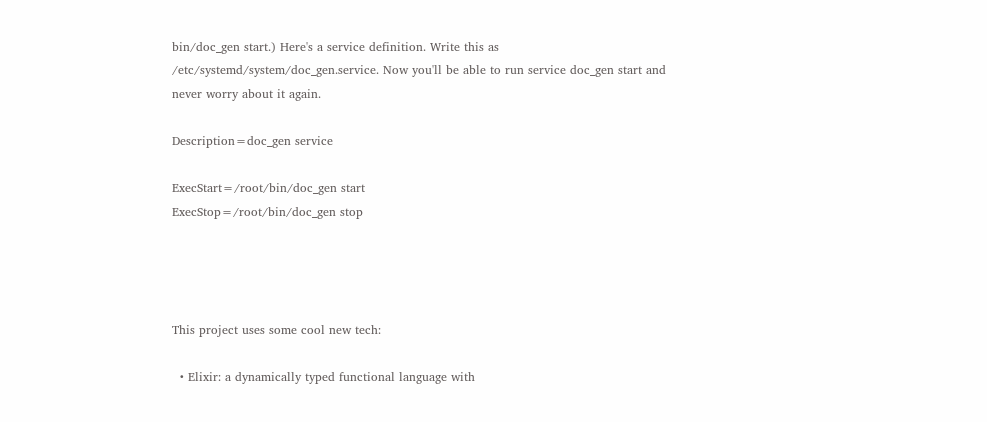bin/doc_gen start.) Here's a service definition. Write this as /etc/systemd/system/doc_gen.service. Now you'll be able to run service doc_gen start and never worry about it again.

Description=doc_gen service

ExecStart=/root/bin/doc_gen start
ExecStop=/root/bin/doc_gen stop




This project uses some cool new tech:

  • Elixir: a dynamically typed functional language with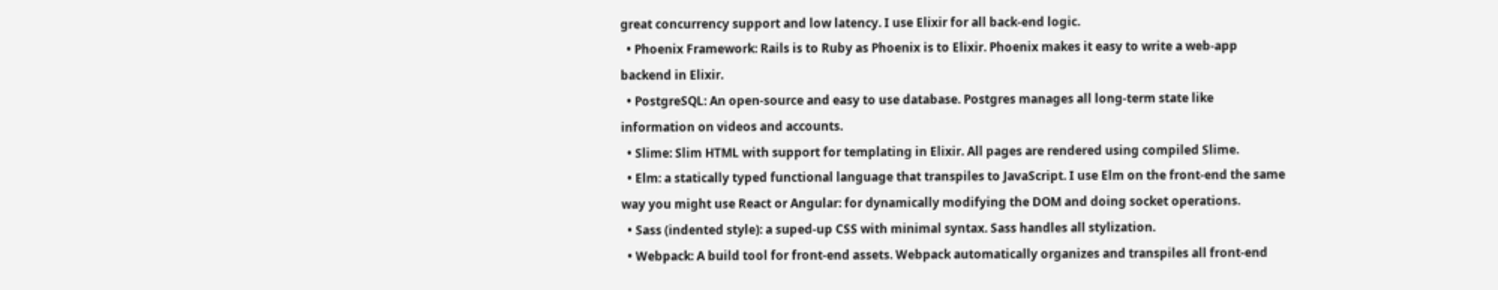great concurrency support and low latency. I use Elixir for all back-end logic.
  • Phoenix Framework: Rails is to Ruby as Phoenix is to Elixir. Phoenix makes it easy to write a web-app backend in Elixir.
  • PostgreSQL: An open-source and easy to use database. Postgres manages all long-term state like information on videos and accounts.
  • Slime: Slim HTML with support for templating in Elixir. All pages are rendered using compiled Slime.
  • Elm: a statically typed functional language that transpiles to JavaScript. I use Elm on the front-end the same way you might use React or Angular: for dynamically modifying the DOM and doing socket operations.
  • Sass (indented style): a suped-up CSS with minimal syntax. Sass handles all stylization.
  • Webpack: A build tool for front-end assets. Webpack automatically organizes and transpiles all front-end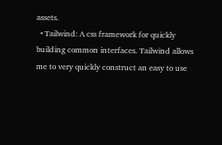assets.
  • Tailwind: A css framework for quickly building common interfaces. Tailwind allows me to very quickly construct an easy to use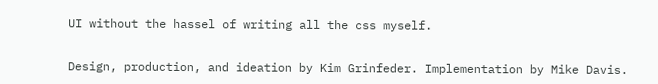UI without the hassel of writing all the css myself.


Design, production, and ideation by Kim Grinfeder. Implementation by Mike Davis.